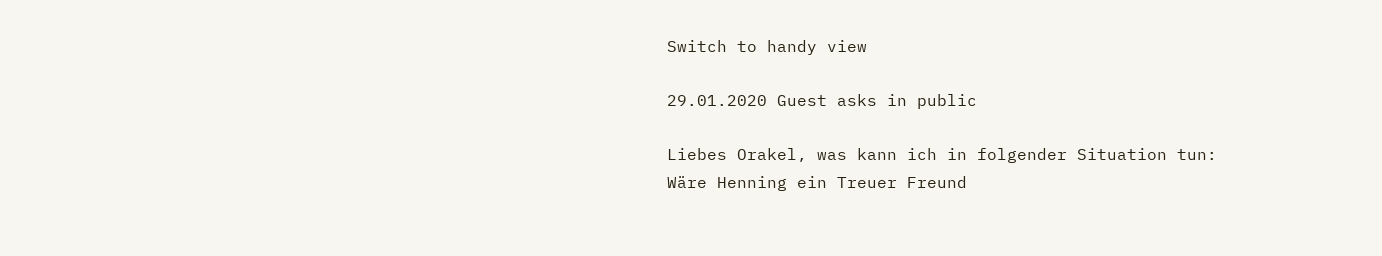Switch to handy view

29.01.2020 Guest asks in public

Liebes Orakel, was kann ich in folgender Situation tun:
Wäre Henning ein Treuer Freund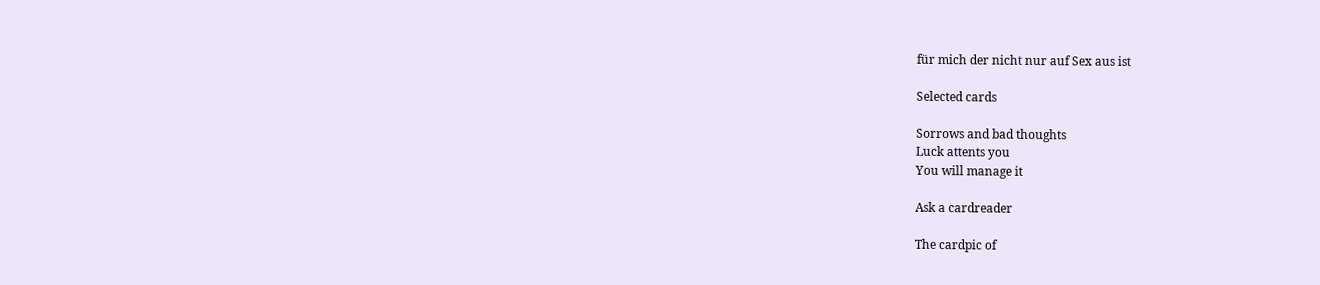für mich der nicht nur auf Sex aus ist

Selected cards

Sorrows and bad thoughts
Luck attents you
You will manage it

Ask a cardreader

The cardpic of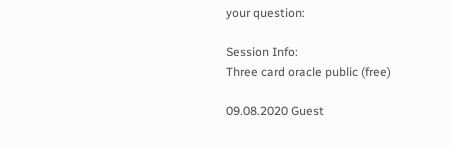your question:

Session Info:
Three card oracle public (free)

09.08.2020 Guest